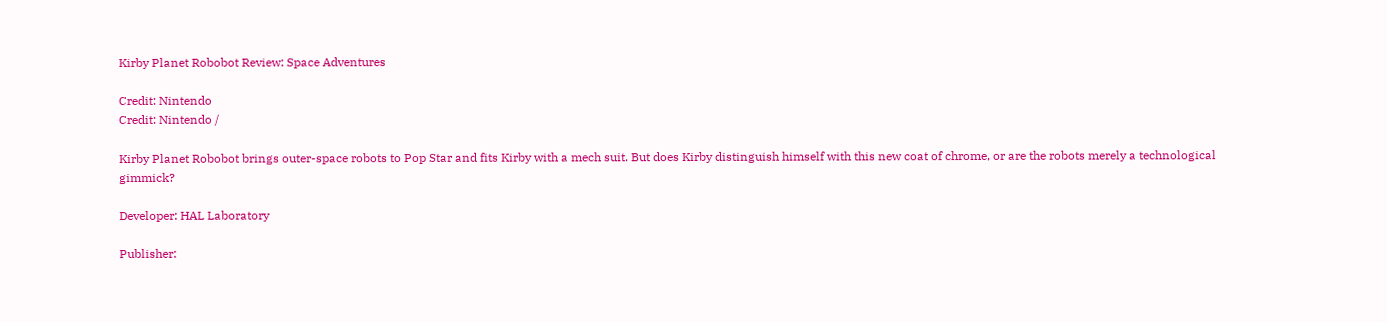Kirby Planet Robobot Review: Space Adventures

Credit: Nintendo
Credit: Nintendo /

Kirby Planet Robobot brings outer-space robots to Pop Star and fits Kirby with a mech suit. But does Kirby distinguish himself with this new coat of chrome, or are the robots merely a technological gimmick?

Developer: HAL Laboratory

Publisher: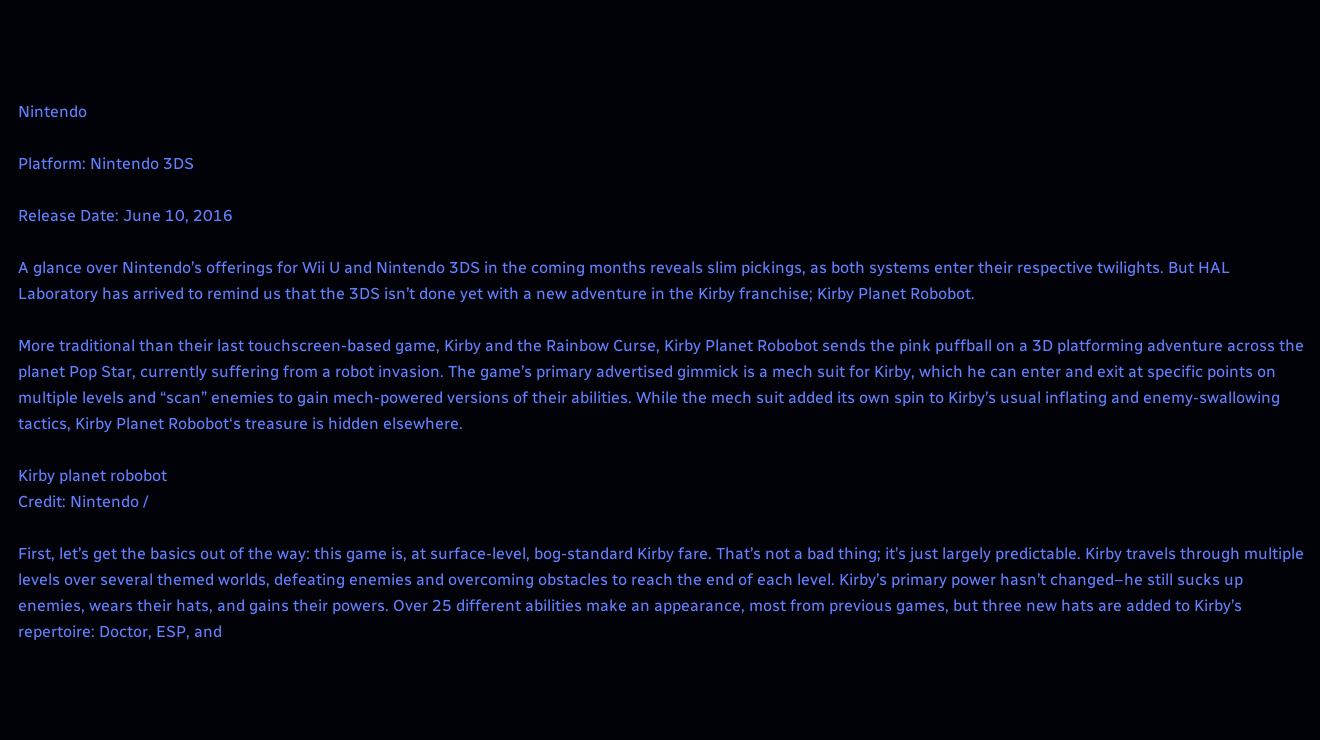Nintendo

Platform: Nintendo 3DS

Release Date: June 10, 2016

A glance over Nintendo’s offerings for Wii U and Nintendo 3DS in the coming months reveals slim pickings, as both systems enter their respective twilights. But HAL Laboratory has arrived to remind us that the 3DS isn’t done yet with a new adventure in the Kirby franchise; Kirby Planet Robobot.

More traditional than their last touchscreen-based game, Kirby and the Rainbow Curse, Kirby Planet Robobot sends the pink puffball on a 3D platforming adventure across the planet Pop Star, currently suffering from a robot invasion. The game’s primary advertised gimmick is a mech suit for Kirby, which he can enter and exit at specific points on multiple levels and “scan” enemies to gain mech-powered versions of their abilities. While the mech suit added its own spin to Kirby’s usual inflating and enemy-swallowing tactics, Kirby Planet Robobot‘s treasure is hidden elsewhere.

Kirby planet robobot
Credit: Nintendo /

First, let’s get the basics out of the way: this game is, at surface-level, bog-standard Kirby fare. That’s not a bad thing; it’s just largely predictable. Kirby travels through multiple levels over several themed worlds, defeating enemies and overcoming obstacles to reach the end of each level. Kirby’s primary power hasn’t changed–he still sucks up enemies, wears their hats, and gains their powers. Over 25 different abilities make an appearance, most from previous games, but three new hats are added to Kirby’s repertoire: Doctor, ESP, and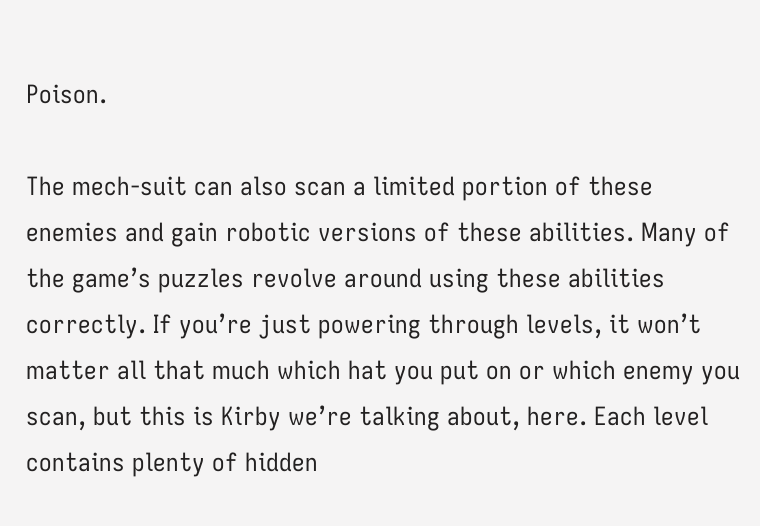Poison.

The mech-suit can also scan a limited portion of these enemies and gain robotic versions of these abilities. Many of the game’s puzzles revolve around using these abilities correctly. If you’re just powering through levels, it won’t matter all that much which hat you put on or which enemy you scan, but this is Kirby we’re talking about, here. Each level contains plenty of hidden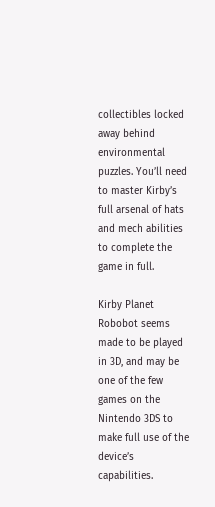collectibles locked away behind environmental puzzles. You’ll need to master Kirby’s full arsenal of hats and mech abilities to complete the game in full.

Kirby Planet Robobot seems made to be played in 3D, and may be one of the few games on the Nintendo 3DS to make full use of the device’s capabilities.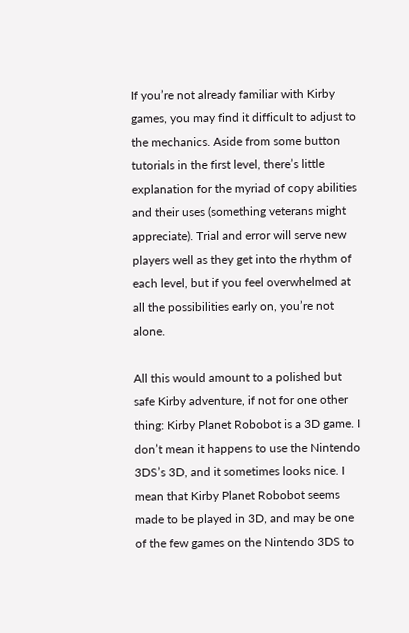If you’re not already familiar with Kirby games, you may find it difficult to adjust to the mechanics. Aside from some button tutorials in the first level, there’s little explanation for the myriad of copy abilities and their uses (something veterans might appreciate). Trial and error will serve new players well as they get into the rhythm of each level, but if you feel overwhelmed at all the possibilities early on, you’re not alone.

All this would amount to a polished but safe Kirby adventure, if not for one other thing: Kirby Planet Robobot is a 3D game. I don’t mean it happens to use the Nintendo 3DS’s 3D, and it sometimes looks nice. I mean that Kirby Planet Robobot seems made to be played in 3D, and may be one of the few games on the Nintendo 3DS to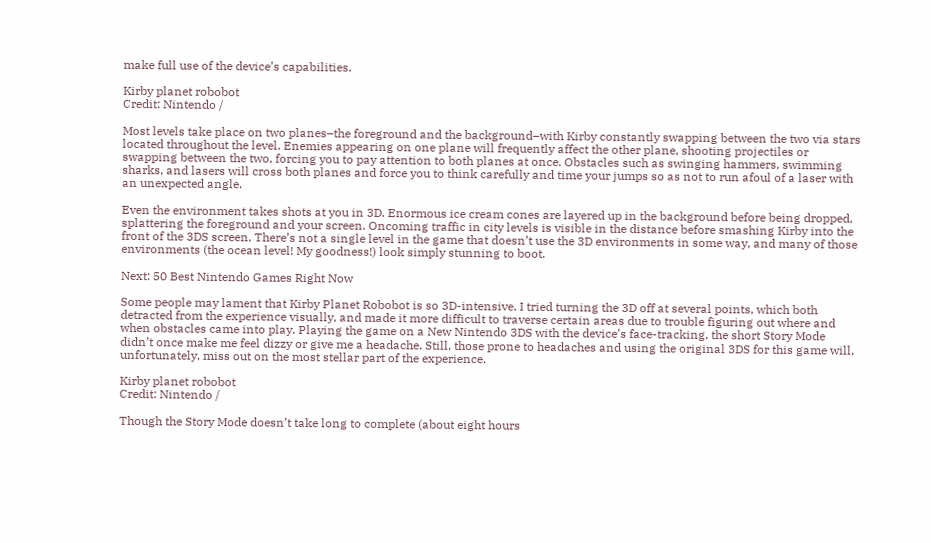make full use of the device’s capabilities.

Kirby planet robobot
Credit: Nintendo /

Most levels take place on two planes–the foreground and the background–with Kirby constantly swapping between the two via stars located throughout the level. Enemies appearing on one plane will frequently affect the other plane, shooting projectiles or swapping between the two, forcing you to pay attention to both planes at once. Obstacles such as swinging hammers, swimming sharks, and lasers will cross both planes and force you to think carefully and time your jumps so as not to run afoul of a laser with an unexpected angle.

Even the environment takes shots at you in 3D. Enormous ice cream cones are layered up in the background before being dropped, splattering the foreground and your screen. Oncoming traffic in city levels is visible in the distance before smashing Kirby into the front of the 3DS screen. There’s not a single level in the game that doesn’t use the 3D environments in some way, and many of those environments (the ocean level! My goodness!) look simply stunning to boot.

Next: 50 Best Nintendo Games Right Now

Some people may lament that Kirby Planet Robobot is so 3D-intensive. I tried turning the 3D off at several points, which both detracted from the experience visually, and made it more difficult to traverse certain areas due to trouble figuring out where and when obstacles came into play. Playing the game on a New Nintendo 3DS with the device’s face-tracking, the short Story Mode didn’t once make me feel dizzy or give me a headache. Still, those prone to headaches and using the original 3DS for this game will, unfortunately, miss out on the most stellar part of the experience.

Kirby planet robobot
Credit: Nintendo /

Though the Story Mode doesn’t take long to complete (about eight hours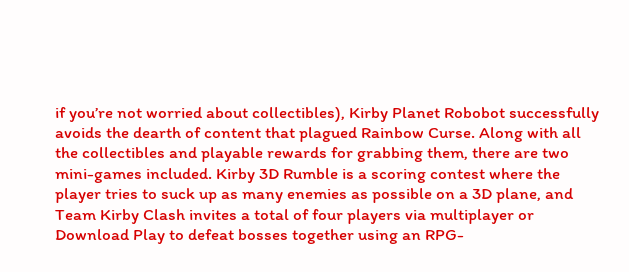if you’re not worried about collectibles), Kirby Planet Robobot successfully avoids the dearth of content that plagued Rainbow Curse. Along with all the collectibles and playable rewards for grabbing them, there are two mini-games included. Kirby 3D Rumble is a scoring contest where the player tries to suck up as many enemies as possible on a 3D plane, and Team Kirby Clash invites a total of four players via multiplayer or Download Play to defeat bosses together using an RPG-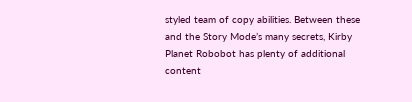styled team of copy abilities. Between these and the Story Mode’s many secrets, Kirby Planet Robobot has plenty of additional content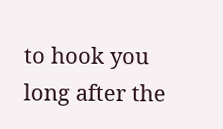to hook you long after the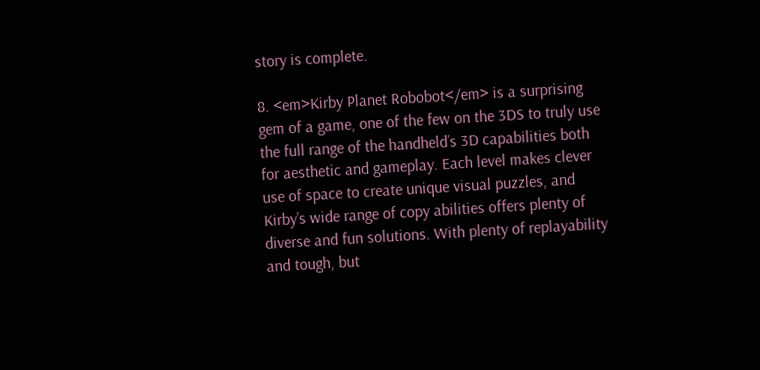story is complete.

8. <em>Kirby Planet Robobot</em> is a surprising gem of a game, one of the few on the 3DS to truly use the full range of the handheld’s 3D capabilities both for aesthetic and gameplay. Each level makes clever use of space to create unique visual puzzles, and Kirby’s wide range of copy abilities offers plenty of diverse and fun solutions. With plenty of replayability and tough, but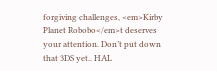forgiving challenges, <em>Kirby Planet Robobo</em>t deserves your attention. Don’t put down that 3DS yet.. HAL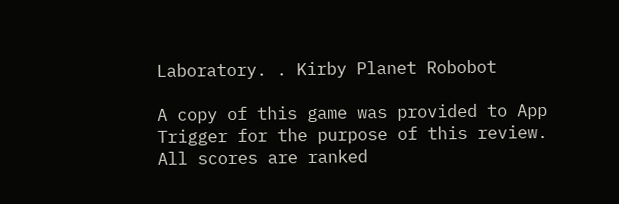Laboratory. . Kirby Planet Robobot

A copy of this game was provided to App Trigger for the purpose of this review. All scores are ranked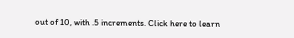out of 10, with .5 increments. Click here to learn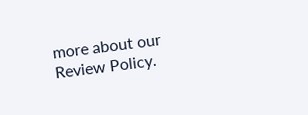more about our Review Policy.